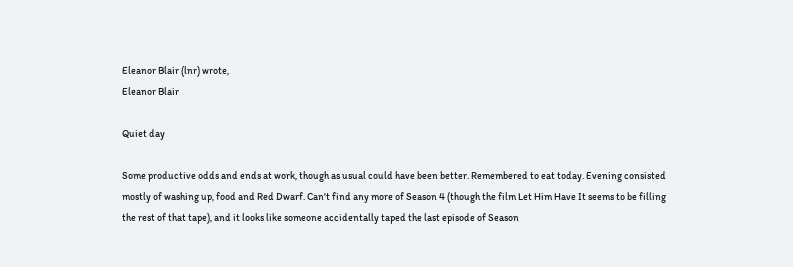Eleanor Blair (lnr) wrote,
Eleanor Blair

Quiet day

Some productive odds and ends at work, though as usual could have been better. Remembered to eat today. Evening consisted mostly of washing up, food and Red Dwarf. Can't find any more of Season 4 (though the film Let Him Have It seems to be filling the rest of that tape), and it looks like someone accidentally taped the last episode of Season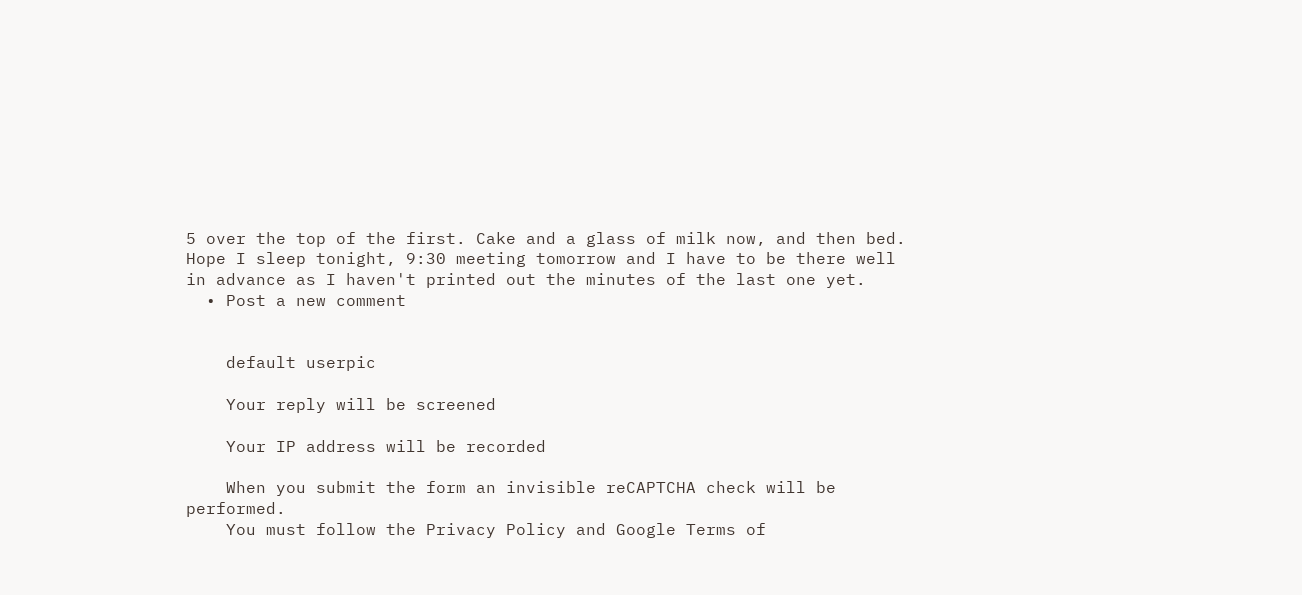5 over the top of the first. Cake and a glass of milk now, and then bed. Hope I sleep tonight, 9:30 meeting tomorrow and I have to be there well in advance as I haven't printed out the minutes of the last one yet.
  • Post a new comment


    default userpic

    Your reply will be screened

    Your IP address will be recorded

    When you submit the form an invisible reCAPTCHA check will be performed.
    You must follow the Privacy Policy and Google Terms of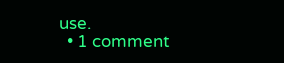use.
  • 1 comment